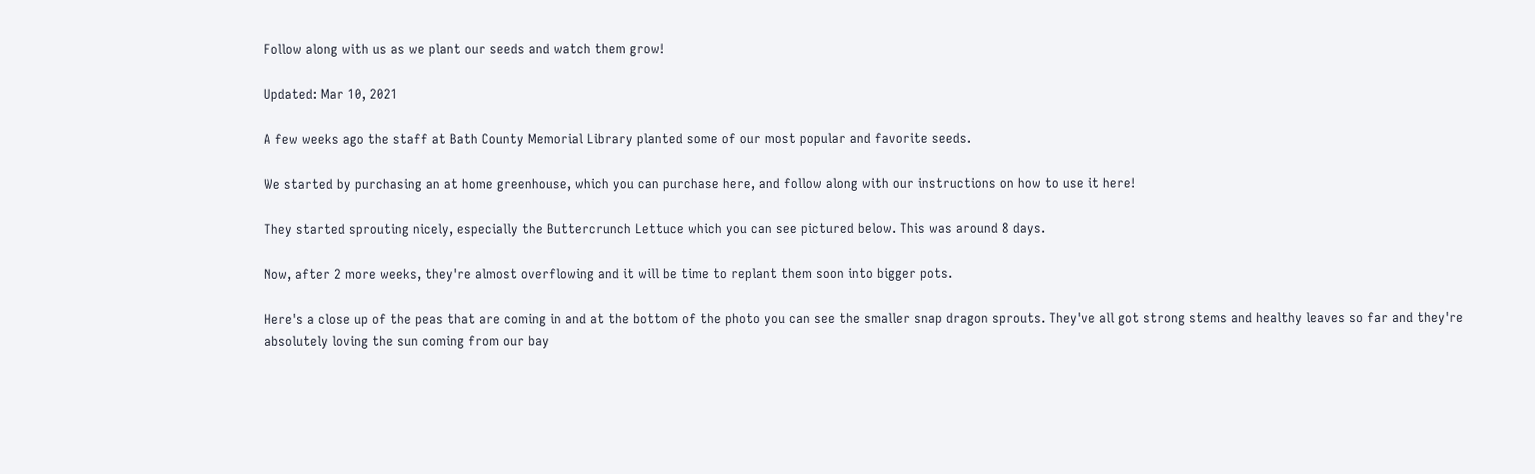Follow along with us as we plant our seeds and watch them grow!

Updated: Mar 10, 2021

A few weeks ago the staff at Bath County Memorial Library planted some of our most popular and favorite seeds.

We started by purchasing an at home greenhouse, which you can purchase here, and follow along with our instructions on how to use it here!

They started sprouting nicely, especially the Buttercrunch Lettuce which you can see pictured below. This was around 8 days.

Now, after 2 more weeks, they're almost overflowing and it will be time to replant them soon into bigger pots.

Here's a close up of the peas that are coming in and at the bottom of the photo you can see the smaller snap dragon sprouts. They've all got strong stems and healthy leaves so far and they're absolutely loving the sun coming from our bay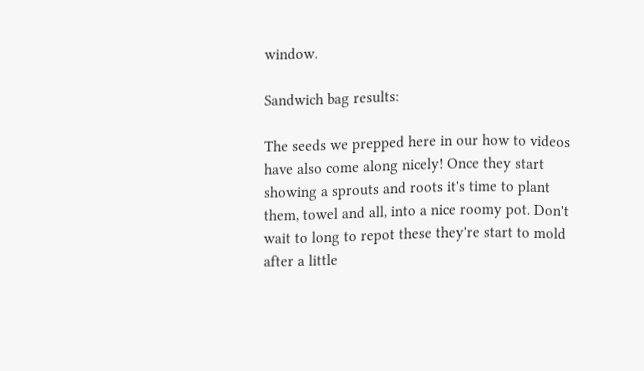window.

Sandwich bag results:

The seeds we prepped here in our how to videos have also come along nicely! Once they start showing a sprouts and roots it's time to plant them, towel and all, into a nice roomy pot. Don't wait to long to repot these they're start to mold after a little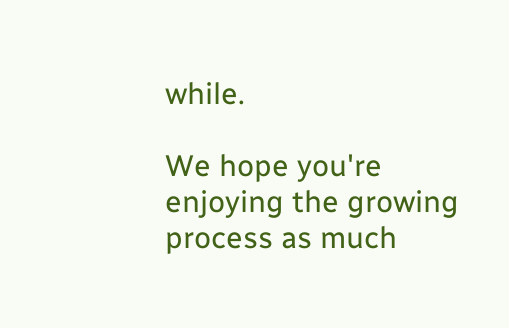while.

We hope you're enjoying the growing process as much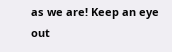as we are! Keep an eye out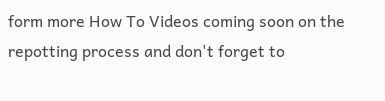form more How To Videos coming soon on the repotting process and don't forget to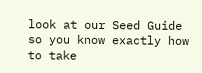look at our Seed Guide so you know exactly how to take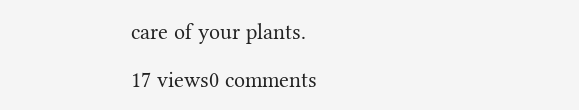care of your plants.

17 views0 comments